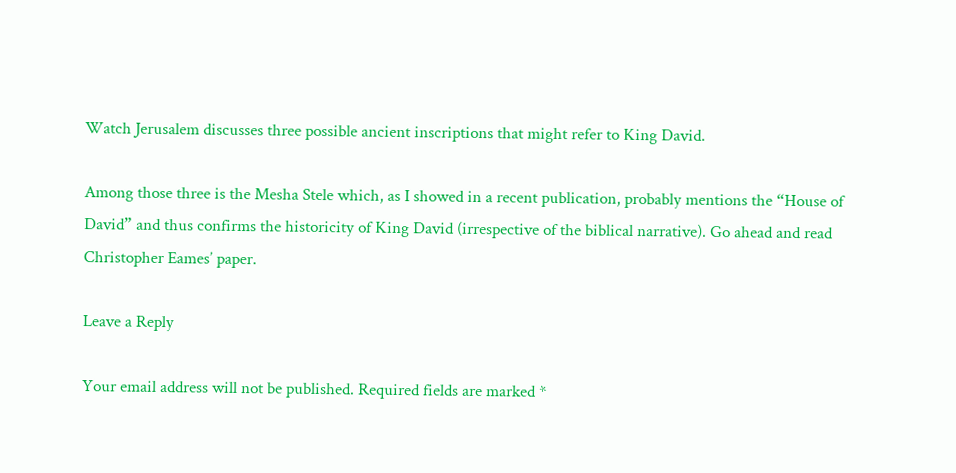Watch Jerusalem discusses three possible ancient inscriptions that might refer to King David.

Among those three is the Mesha Stele which, as I showed in a recent publication, probably mentions the “House of David” and thus confirms the historicity of King David (irrespective of the biblical narrative). Go ahead and read Christopher Eames’ paper.

Leave a Reply

Your email address will not be published. Required fields are marked *